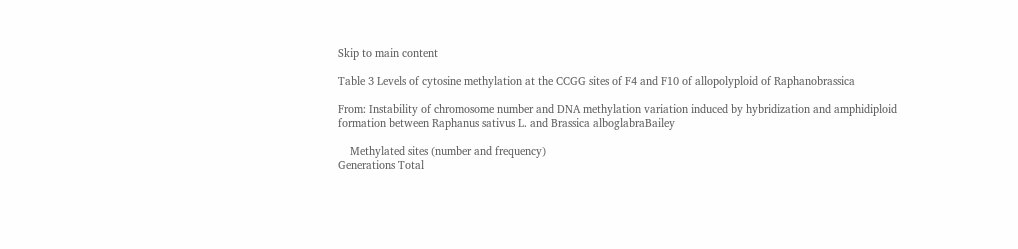Skip to main content

Table 3 Levels of cytosine methylation at the CCGG sites of F4 and F10 of allopolyploid of Raphanobrassica

From: Instability of chromosome number and DNA methylation variation induced by hybridization and amphidiploid formation between Raphanus sativus L. and Brassica alboglabraBailey

    Methylated sites (number and frequency)
Generations Total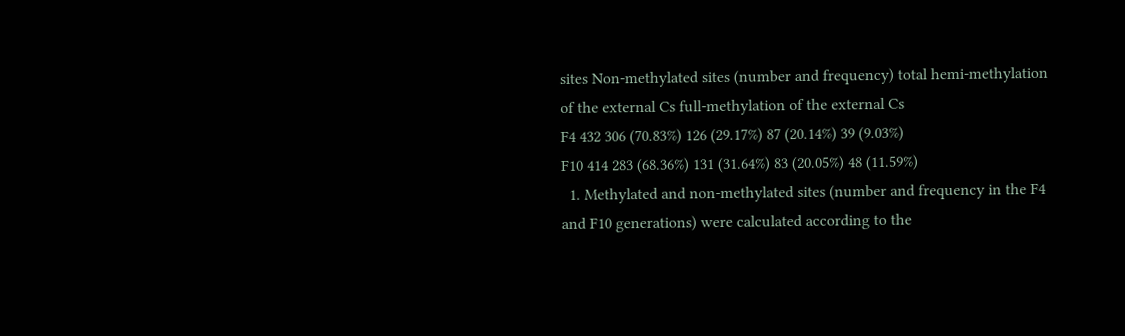sites Non-methylated sites (number and frequency) total hemi-methylation of the external Cs full-methylation of the external Cs
F4 432 306 (70.83%) 126 (29.17%) 87 (20.14%) 39 (9.03%)
F10 414 283 (68.36%) 131 (31.64%) 83 (20.05%) 48 (11.59%)
  1. Methylated and non-methylated sites (number and frequency in the F4 and F10 generations) were calculated according to the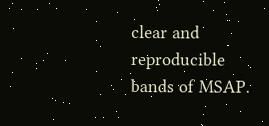clear and reproducible bands of MSAP.